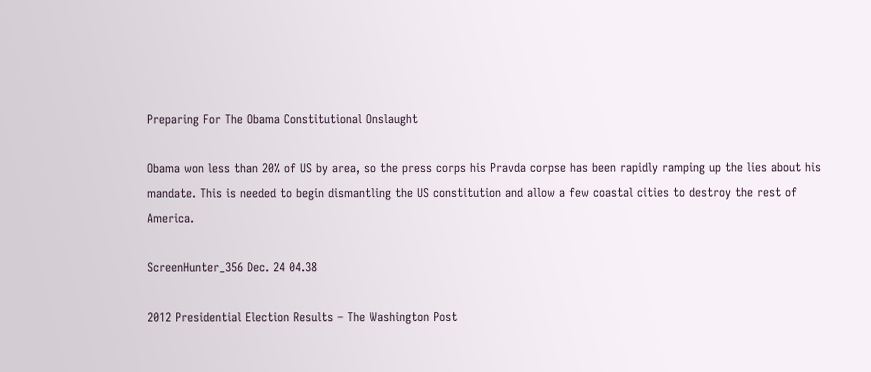Preparing For The Obama Constitutional Onslaught

Obama won less than 20% of US by area, so the press corps his Pravda corpse has been rapidly ramping up the lies about his mandate. This is needed to begin dismantling the US constitution and allow a few coastal cities to destroy the rest of America.

ScreenHunter_356 Dec. 24 04.38

2012 Presidential Election Results – The Washington Post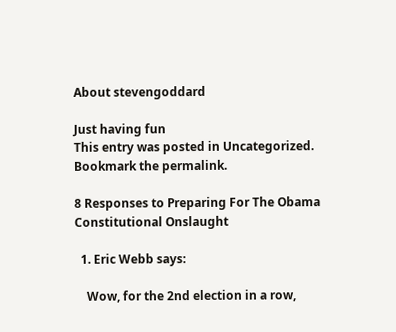About stevengoddard

Just having fun
This entry was posted in Uncategorized. Bookmark the permalink.

8 Responses to Preparing For The Obama Constitutional Onslaught

  1. Eric Webb says:

    Wow, for the 2nd election in a row,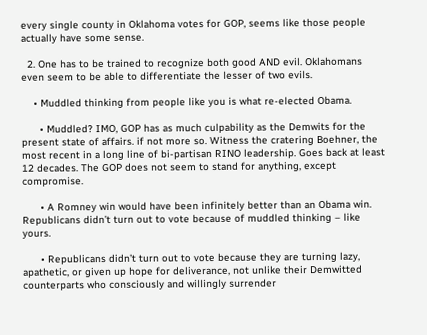every single county in Oklahoma votes for GOP, seems like those people actually have some sense.

  2. One has to be trained to recognize both good AND evil. Oklahomans even seem to be able to differentiate the lesser of two evils.

    • Muddled thinking from people like you is what re-elected Obama.

      • Muddled? IMO, GOP has as much culpability as the Demwits for the present state of affairs. if not more so. Witness the cratering Boehner, the most recent in a long line of bi-partisan RINO leadership. Goes back at least 12 decades. The GOP does not seem to stand for anything, except compromise.

      • A Romney win would have been infinitely better than an Obama win. Republicans didn’t turn out to vote because of muddled thinking – like yours.

      • Republicans didn’t turn out to vote because they are turning lazy, apathetic, or given up hope for deliverance, not unlike their Demwitted counterparts who consciously and willingly surrender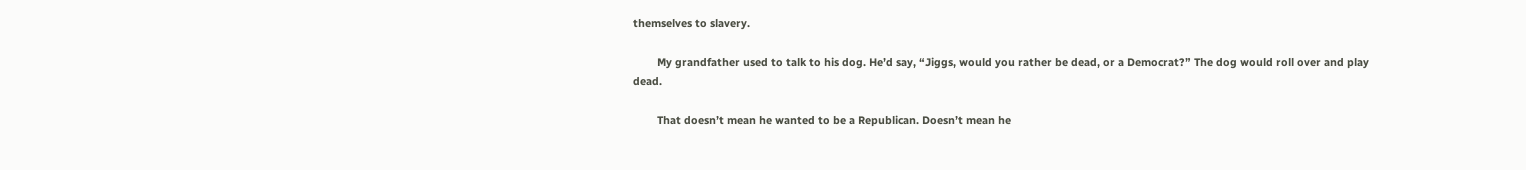themselves to slavery.

        My grandfather used to talk to his dog. He’d say, “Jiggs, would you rather be dead, or a Democrat?” The dog would roll over and play dead.

        That doesn’t mean he wanted to be a Republican. Doesn’t mean he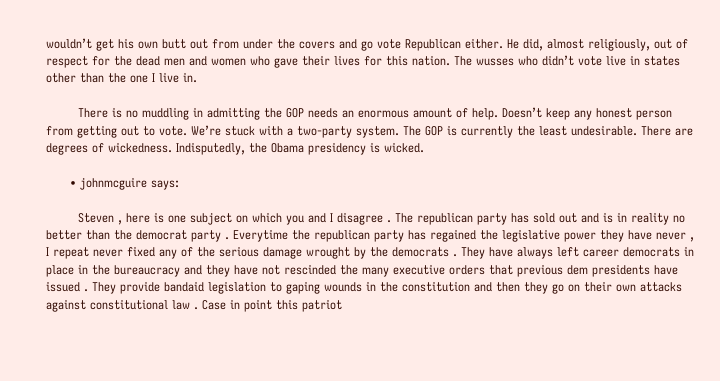wouldn’t get his own butt out from under the covers and go vote Republican either. He did, almost religiously, out of respect for the dead men and women who gave their lives for this nation. The wusses who didn’t vote live in states other than the one I live in.

        There is no muddling in admitting the GOP needs an enormous amount of help. Doesn’t keep any honest person from getting out to vote. We’re stuck with a two-party system. The GOP is currently the least undesirable. There are degrees of wickedness. Indisputedly, the Obama presidency is wicked.

      • johnmcguire says:

        Steven , here is one subject on which you and I disagree . The republican party has sold out and is in reality no better than the democrat party . Everytime the republican party has regained the legislative power they have never , I repeat never fixed any of the serious damage wrought by the democrats . They have always left career democrats in place in the bureaucracy and they have not rescinded the many executive orders that previous dem presidents have issued . They provide bandaid legislation to gaping wounds in the constitution and then they go on their own attacks against constitutional law . Case in point this patriot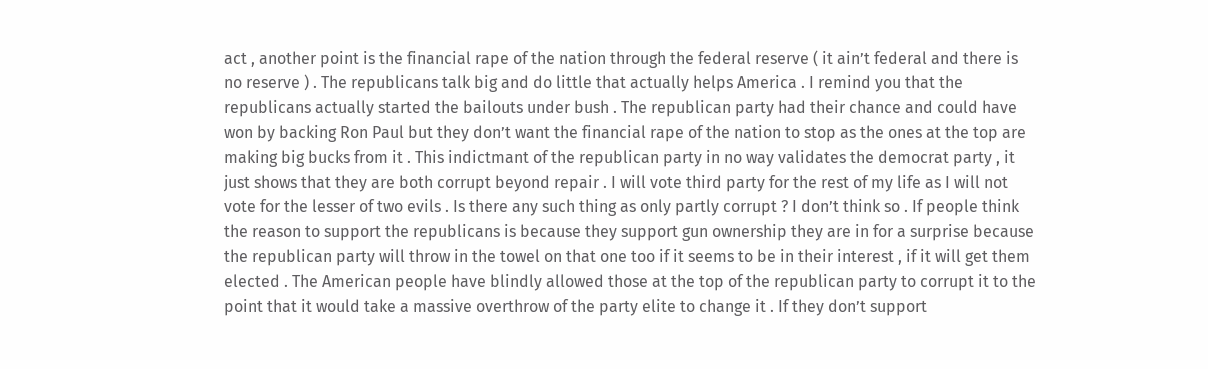act , another point is the financial rape of the nation through the federal reserve ( it ain’t federal and there is no reserve ) . The republicans talk big and do little that actually helps America . I remind you that the republicans actually started the bailouts under bush . The republican party had their chance and could have won by backing Ron Paul but they don’t want the financial rape of the nation to stop as the ones at the top are making big bucks from it . This indictmant of the republican party in no way validates the democrat party , it just shows that they are both corrupt beyond repair . I will vote third party for the rest of my life as I will not vote for the lesser of two evils . Is there any such thing as only partly corrupt ? I don’t think so . If people think the reason to support the republicans is because they support gun ownership they are in for a surprise because the republican party will throw in the towel on that one too if it seems to be in their interest , if it will get them elected . The American people have blindly allowed those at the top of the republican party to corrupt it to the point that it would take a massive overthrow of the party elite to change it . If they don’t support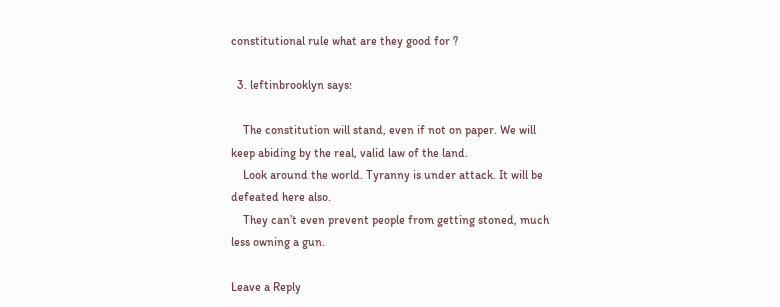constitutional rule what are they good for ?

  3. leftinbrooklyn says:

    The constitution will stand, even if not on paper. We will keep abiding by the real, valid law of the land.
    Look around the world. Tyranny is under attack. It will be defeated here also.
    They can’t even prevent people from getting stoned, much less owning a gun.

Leave a Reply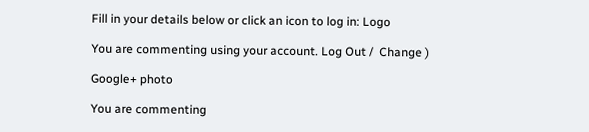Fill in your details below or click an icon to log in: Logo

You are commenting using your account. Log Out /  Change )

Google+ photo

You are commenting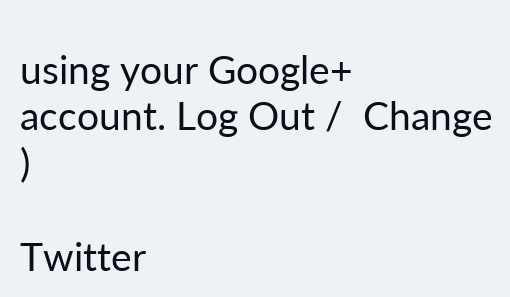using your Google+ account. Log Out /  Change )

Twitter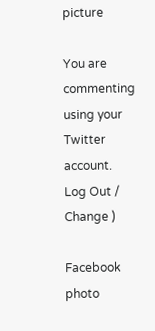picture

You are commenting using your Twitter account. Log Out /  Change )

Facebook photo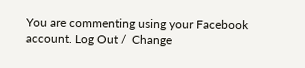You are commenting using your Facebook account. Log Out /  Change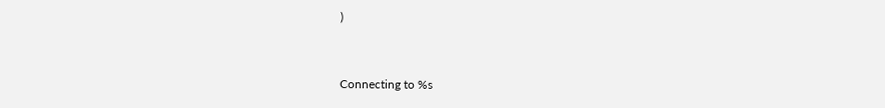)


Connecting to %s